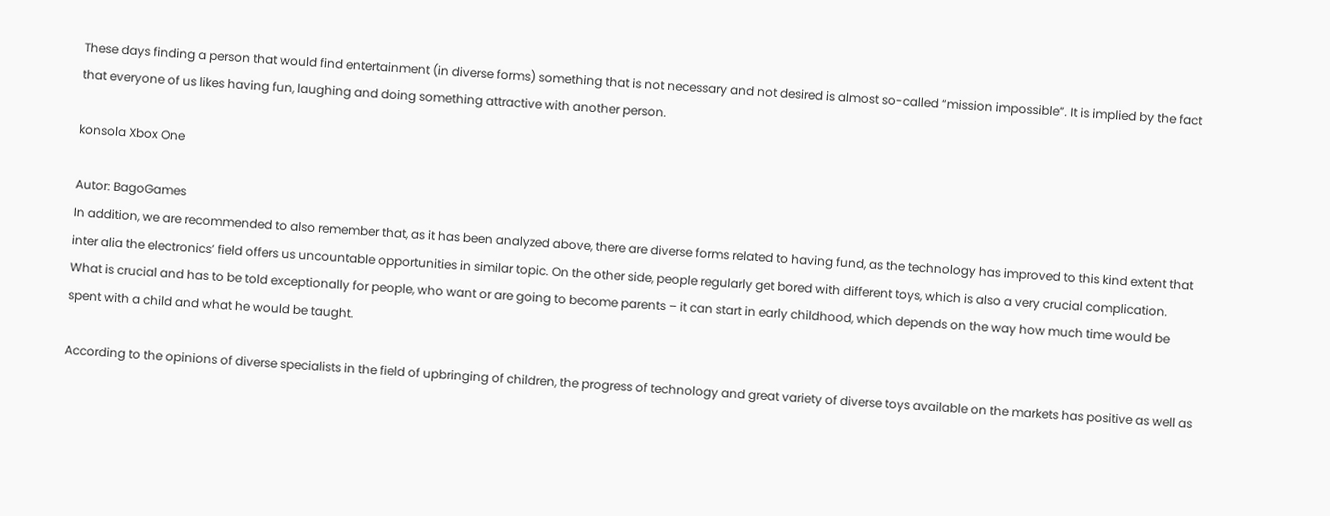These days finding a person that would find entertainment (in diverse forms) something that is not necessary and not desired is almost so-called “mission impossible”. It is implied by the fact that everyone of us likes having fun, laughing and doing something attractive with another person.

konsola Xbox One

Autor: BagoGames
In addition, we are recommended to also remember that, as it has been analyzed above, there are diverse forms related to having fund, as the technology has improved to this kind extent that inter alia the electronics’ field offers us uncountable opportunities in similar topic. On the other side, people regularly get bored with different toys, which is also a very crucial complication. What is crucial and has to be told exceptionally for people, who want or are going to become parents – it can start in early childhood, which depends on the way how much time would be spent with a child and what he would be taught.

According to the opinions of diverse specialists in the field of upbringing of children, the progress of technology and great variety of diverse toys available on the markets has positive as well as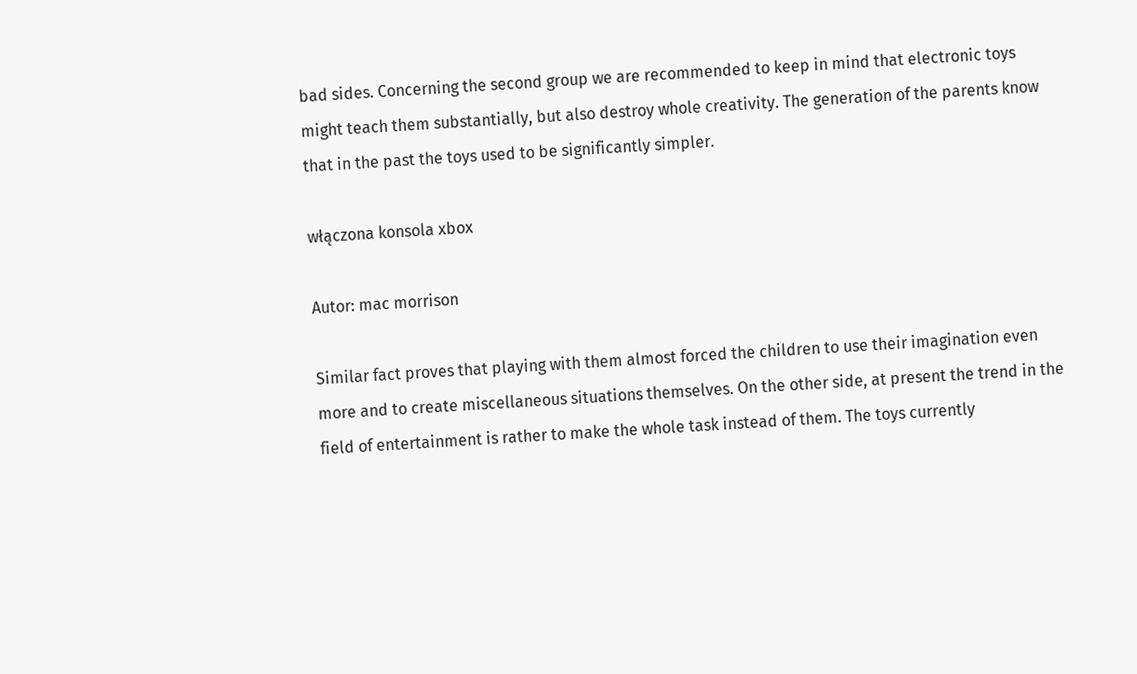bad sides. Concerning the second group we are recommended to keep in mind that electronic toys might teach them substantially, but also destroy whole creativity. The generation of the parents know that in the past the toys used to be significantly simpler.

włączona konsola xbox

Autor: mac morrison

Similar fact proves that playing with them almost forced the children to use their imagination even more and to create miscellaneous situations themselves. On the other side, at present the trend in the field of entertainment is rather to make the whole task instead of them. The toys currently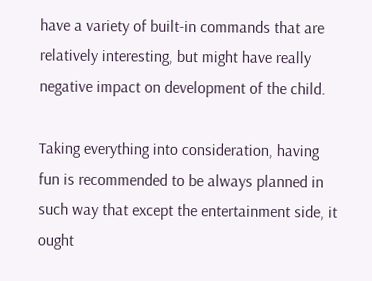have a variety of built-in commands that are relatively interesting, but might have really negative impact on development of the child.

Taking everything into consideration, having fun is recommended to be always planned in such way that except the entertainment side, it ought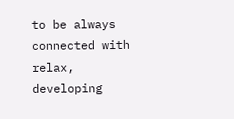to be always connected with relax, developing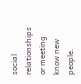social relationships or meeting know new people.